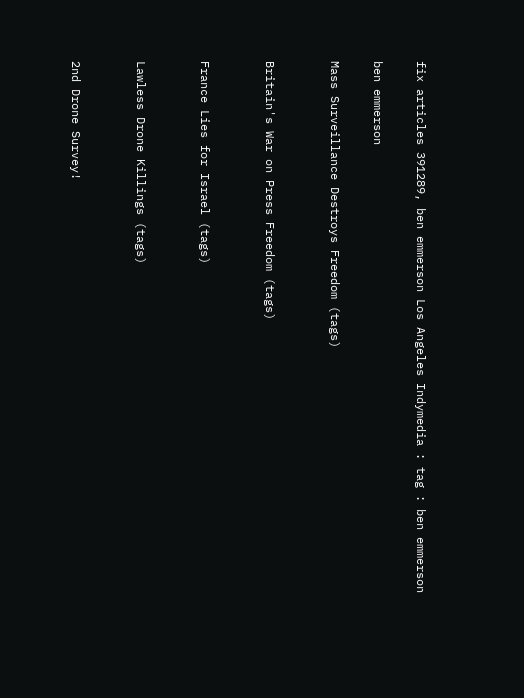fix articles 391289, ben emmerson Los Angeles Indymedia : tag : ben emmerson

ben emmerson

Mass Surveillance Destroys Freedom (tags)


Britain's War on Press Freedom (tags)


France Lies for Israel (tags)


Lawless Drone Killings (tags)


2nd Drone Survey!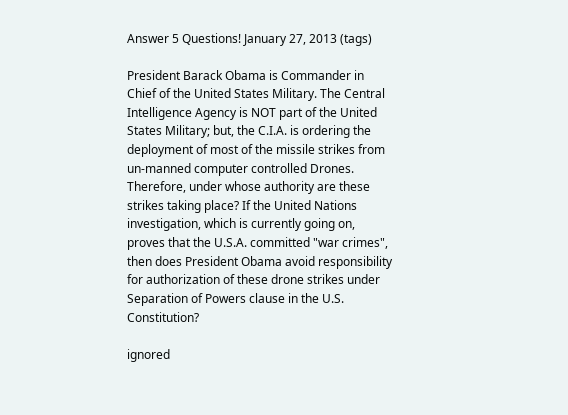Answer 5 Questions! January 27, 2013 (tags)

President Barack Obama is Commander in Chief of the United States Military. The Central Intelligence Agency is NOT part of the United States Military; but, the C.I.A. is ordering the deployment of most of the missile strikes from un-manned computer controlled Drones. Therefore, under whose authority are these strikes taking place? If the United Nations investigation, which is currently going on, proves that the U.S.A. committed "war crimes", then does President Obama avoid responsibility for authorization of these drone strikes under Separation of Powers clause in the U.S. Constitution?

ignored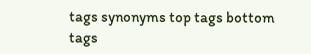tags synonyms top tags bottom tags